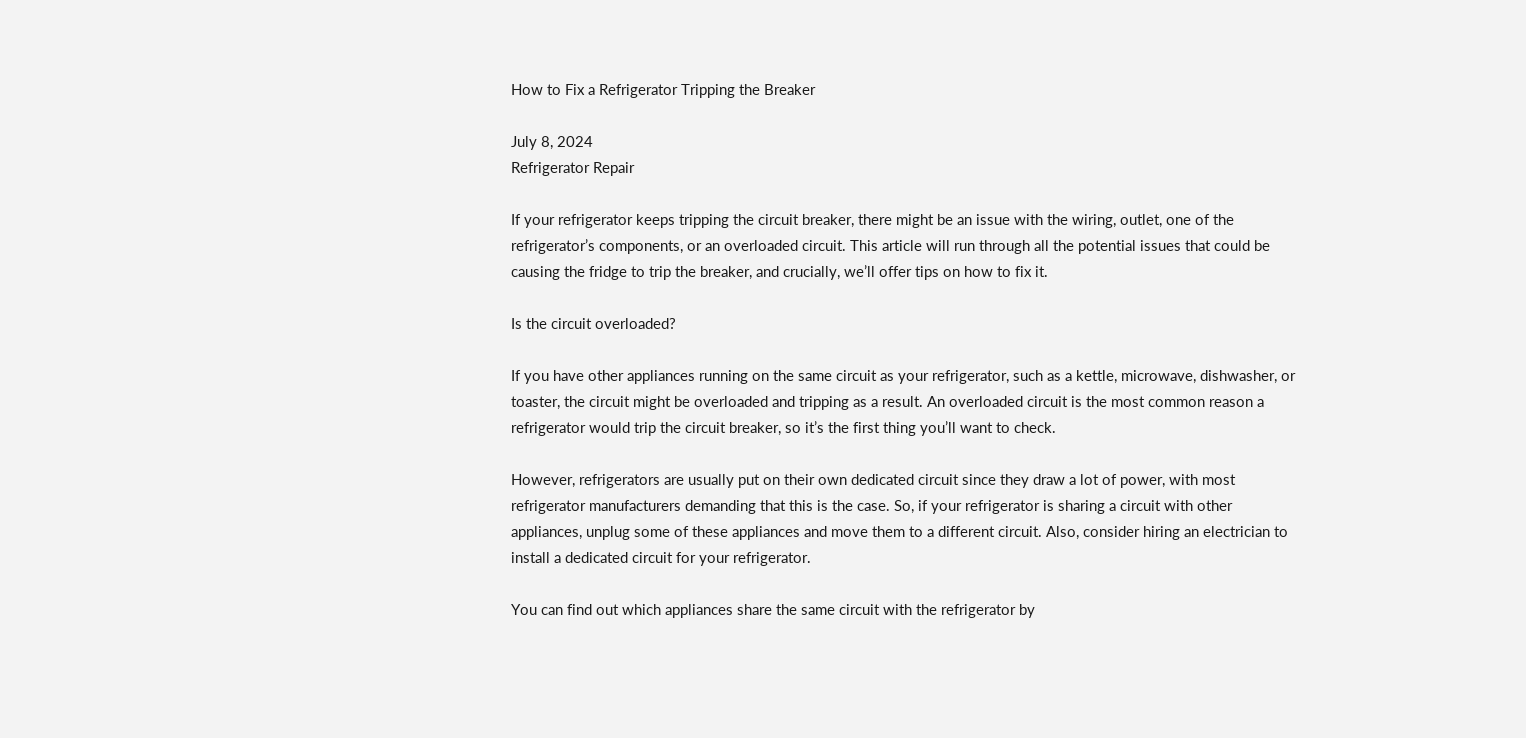How to Fix a Refrigerator Tripping the Breaker

July 8, 2024
Refrigerator Repair

If your refrigerator keeps tripping the circuit breaker, there might be an issue with the wiring, outlet, one of the refrigerator’s components, or an overloaded circuit. This article will run through all the potential issues that could be causing the fridge to trip the breaker, and crucially, we’ll offer tips on how to fix it.

Is the circuit overloaded?

If you have other appliances running on the same circuit as your refrigerator, such as a kettle, microwave, dishwasher, or toaster, the circuit might be overloaded and tripping as a result. An overloaded circuit is the most common reason a refrigerator would trip the circuit breaker, so it’s the first thing you’ll want to check.

However, refrigerators are usually put on their own dedicated circuit since they draw a lot of power, with most refrigerator manufacturers demanding that this is the case. So, if your refrigerator is sharing a circuit with other appliances, unplug some of these appliances and move them to a different circuit. Also, consider hiring an electrician to install a dedicated circuit for your refrigerator.

You can find out which appliances share the same circuit with the refrigerator by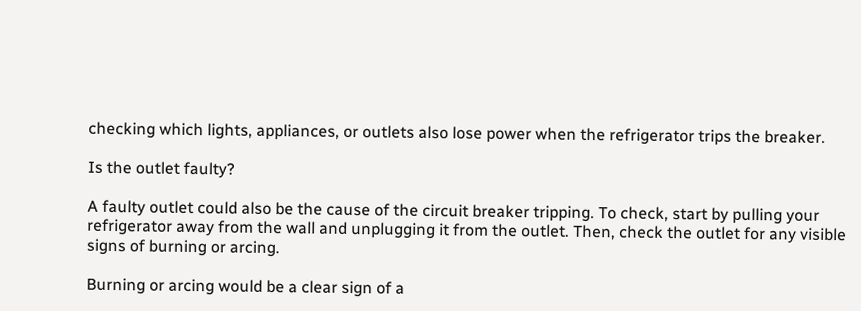checking which lights, appliances, or outlets also lose power when the refrigerator trips the breaker.

Is the outlet faulty?

A faulty outlet could also be the cause of the circuit breaker tripping. To check, start by pulling your refrigerator away from the wall and unplugging it from the outlet. Then, check the outlet for any visible signs of burning or arcing.

Burning or arcing would be a clear sign of a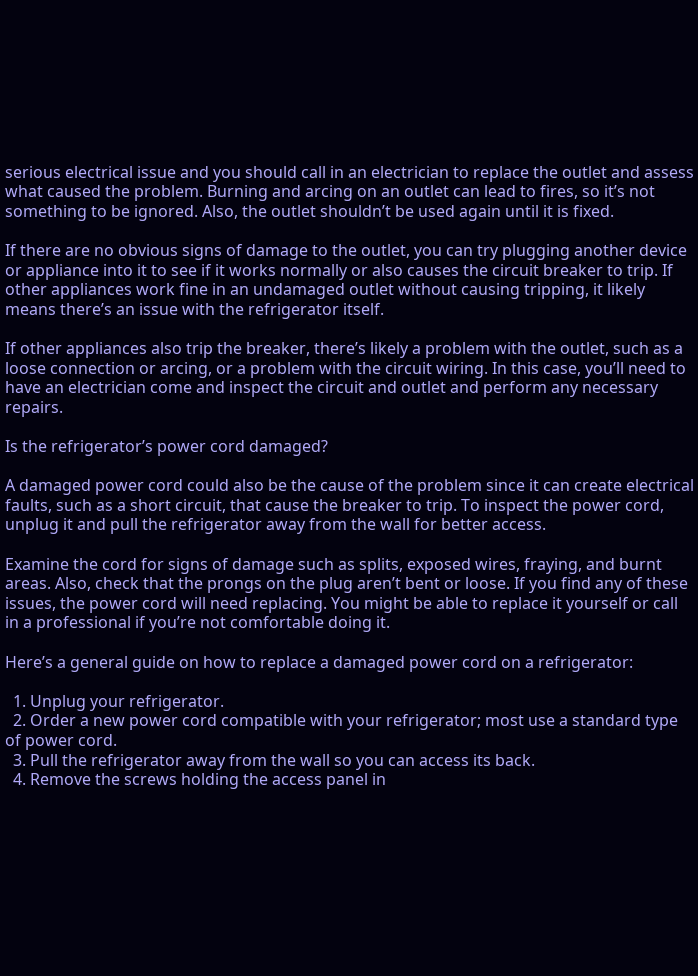serious electrical issue and you should call in an electrician to replace the outlet and assess what caused the problem. Burning and arcing on an outlet can lead to fires, so it’s not something to be ignored. Also, the outlet shouldn’t be used again until it is fixed.

If there are no obvious signs of damage to the outlet, you can try plugging another device or appliance into it to see if it works normally or also causes the circuit breaker to trip. If other appliances work fine in an undamaged outlet without causing tripping, it likely means there’s an issue with the refrigerator itself.

If other appliances also trip the breaker, there’s likely a problem with the outlet, such as a loose connection or arcing, or a problem with the circuit wiring. In this case, you’ll need to have an electrician come and inspect the circuit and outlet and perform any necessary repairs.

Is the refrigerator’s power cord damaged?

A damaged power cord could also be the cause of the problem since it can create electrical faults, such as a short circuit, that cause the breaker to trip. To inspect the power cord, unplug it and pull the refrigerator away from the wall for better access.

Examine the cord for signs of damage such as splits, exposed wires, fraying, and burnt areas. Also, check that the prongs on the plug aren’t bent or loose. If you find any of these issues, the power cord will need replacing. You might be able to replace it yourself or call in a professional if you’re not comfortable doing it.

Here’s a general guide on how to replace a damaged power cord on a refrigerator:

  1. Unplug your refrigerator.
  2. Order a new power cord compatible with your refrigerator; most use a standard type of power cord.
  3. Pull the refrigerator away from the wall so you can access its back.
  4. Remove the screws holding the access panel in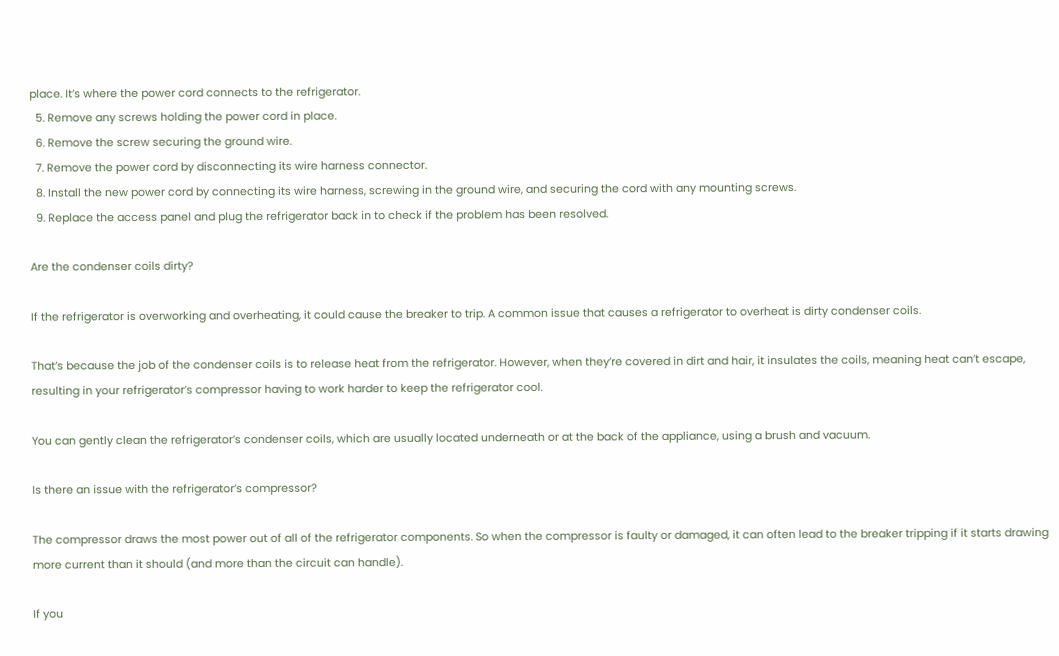place. It’s where the power cord connects to the refrigerator.
  5. Remove any screws holding the power cord in place.
  6. Remove the screw securing the ground wire.
  7. Remove the power cord by disconnecting its wire harness connector.
  8. Install the new power cord by connecting its wire harness, screwing in the ground wire, and securing the cord with any mounting screws.
  9. Replace the access panel and plug the refrigerator back in to check if the problem has been resolved.

Are the condenser coils dirty?

If the refrigerator is overworking and overheating, it could cause the breaker to trip. A common issue that causes a refrigerator to overheat is dirty condenser coils.

That’s because the job of the condenser coils is to release heat from the refrigerator. However, when they’re covered in dirt and hair, it insulates the coils, meaning heat can’t escape, resulting in your refrigerator’s compressor having to work harder to keep the refrigerator cool.

You can gently clean the refrigerator’s condenser coils, which are usually located underneath or at the back of the appliance, using a brush and vacuum.

Is there an issue with the refrigerator’s compressor?

The compressor draws the most power out of all of the refrigerator components. So when the compressor is faulty or damaged, it can often lead to the breaker tripping if it starts drawing more current than it should (and more than the circuit can handle).

If you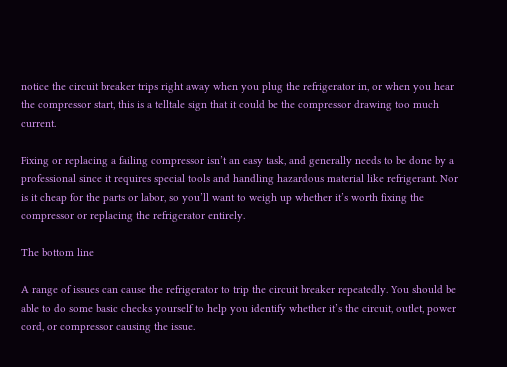notice the circuit breaker trips right away when you plug the refrigerator in, or when you hear the compressor start, this is a telltale sign that it could be the compressor drawing too much current.

Fixing or replacing a failing compressor isn’t an easy task, and generally needs to be done by a professional since it requires special tools and handling hazardous material like refrigerant. Nor is it cheap for the parts or labor, so you’ll want to weigh up whether it’s worth fixing the compressor or replacing the refrigerator entirely.

The bottom line

A range of issues can cause the refrigerator to trip the circuit breaker repeatedly. You should be able to do some basic checks yourself to help you identify whether it’s the circuit, outlet, power cord, or compressor causing the issue.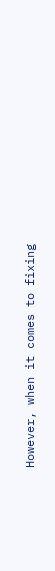However, when it comes to fixing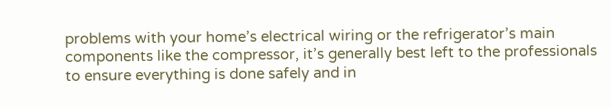problems with your home’s electrical wiring or the refrigerator’s main components like the compressor, it’s generally best left to the professionals to ensure everything is done safely and in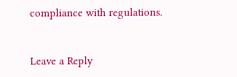compliance with regulations.


Leave a Reply